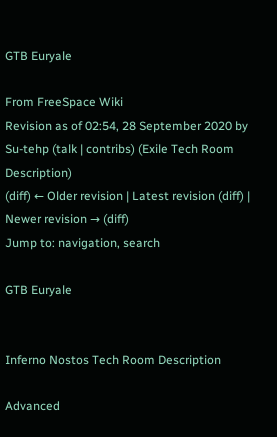GTB Euryale

From FreeSpace Wiki
Revision as of 02:54, 28 September 2020 by Su-tehp (talk | contribs) (Exile Tech Room Description)
(diff) ← Older revision | Latest revision (diff) | Newer revision → (diff)
Jump to: navigation, search

GTB Euryale


Inferno Nostos Tech Room Description

Advanced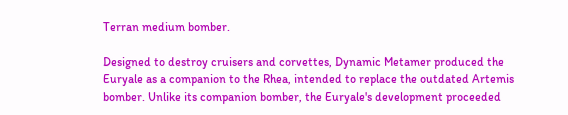Terran medium bomber.

Designed to destroy cruisers and corvettes, Dynamic Metamer produced the Euryale as a companion to the Rhea, intended to replace the outdated Artemis bomber. Unlike its companion bomber, the Euryale's development proceeded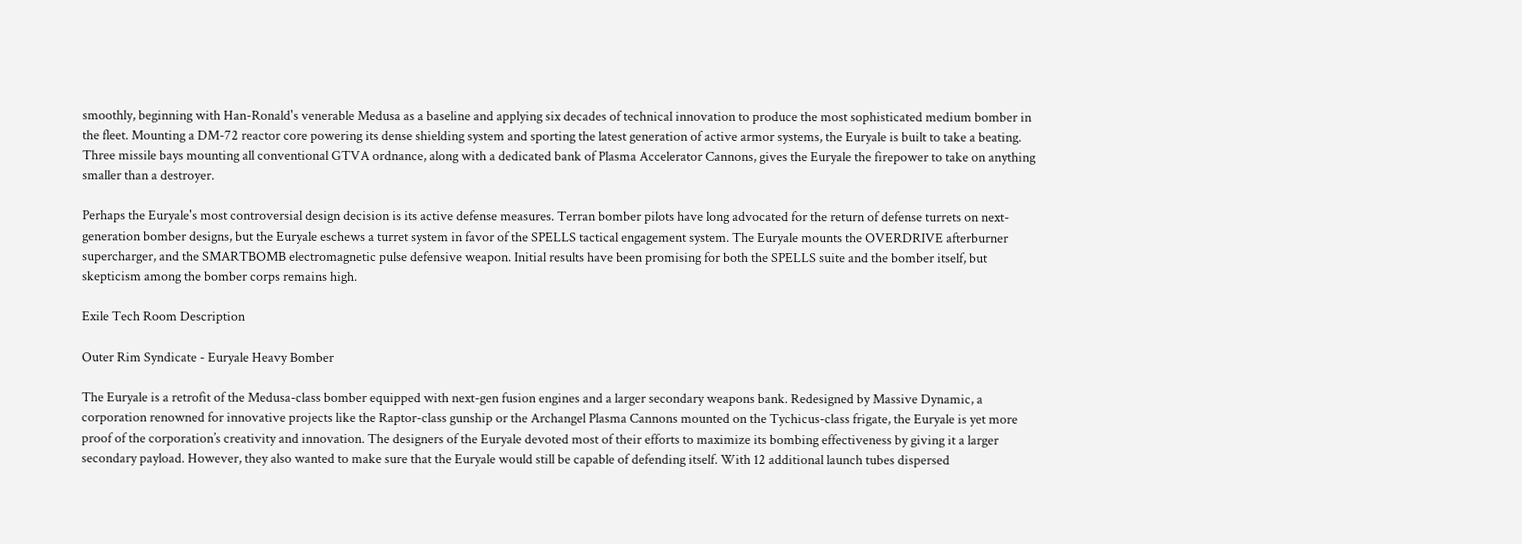smoothly, beginning with Han-Ronald's venerable Medusa as a baseline and applying six decades of technical innovation to produce the most sophisticated medium bomber in the fleet. Mounting a DM-72 reactor core powering its dense shielding system and sporting the latest generation of active armor systems, the Euryale is built to take a beating. Three missile bays mounting all conventional GTVA ordnance, along with a dedicated bank of Plasma Accelerator Cannons, gives the Euryale the firepower to take on anything smaller than a destroyer.

Perhaps the Euryale's most controversial design decision is its active defense measures. Terran bomber pilots have long advocated for the return of defense turrets on next-generation bomber designs, but the Euryale eschews a turret system in favor of the SPELLS tactical engagement system. The Euryale mounts the OVERDRIVE afterburner supercharger, and the SMARTBOMB electromagnetic pulse defensive weapon. Initial results have been promising for both the SPELLS suite and the bomber itself, but skepticism among the bomber corps remains high.

Exile Tech Room Description

Outer Rim Syndicate - Euryale Heavy Bomber

The Euryale is a retrofit of the Medusa-class bomber equipped with next-gen fusion engines and a larger secondary weapons bank. Redesigned by Massive Dynamic, a corporation renowned for innovative projects like the Raptor-class gunship or the Archangel Plasma Cannons mounted on the Tychicus-class frigate, the Euryale is yet more proof of the corporation’s creativity and innovation. The designers of the Euryale devoted most of their efforts to maximize its bombing effectiveness by giving it a larger secondary payload. However, they also wanted to make sure that the Euryale would still be capable of defending itself. With 12 additional launch tubes dispersed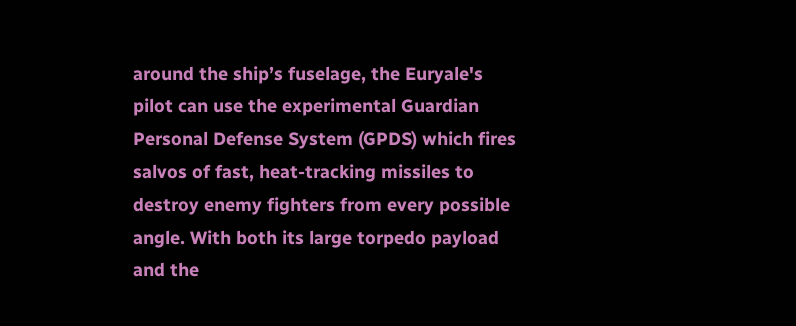around the ship’s fuselage, the Euryale's pilot can use the experimental Guardian Personal Defense System (GPDS) which fires salvos of fast, heat-tracking missiles to destroy enemy fighters from every possible angle. With both its large torpedo payload and the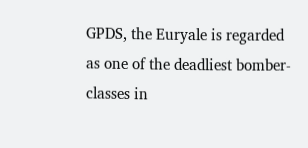GPDS, the Euryale is regarded as one of the deadliest bomber-classes in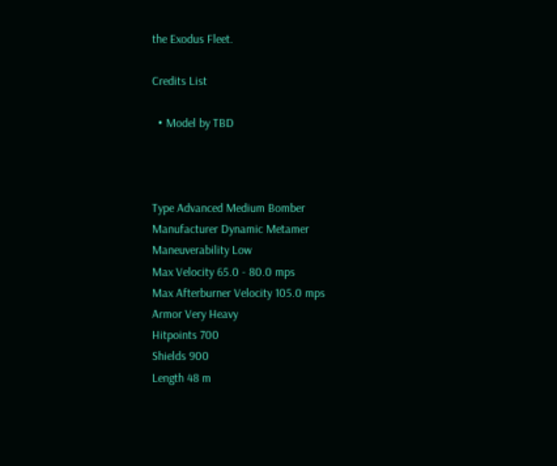the Exodus Fleet.

Credits List

  • Model by TBD



Type Advanced Medium Bomber
Manufacturer Dynamic Metamer
Maneuverability Low
Max Velocity 65.0 - 80.0 mps
Max Afterburner Velocity 105.0 mps
Armor Very Heavy
Hitpoints 700
Shields 900
Length 48 m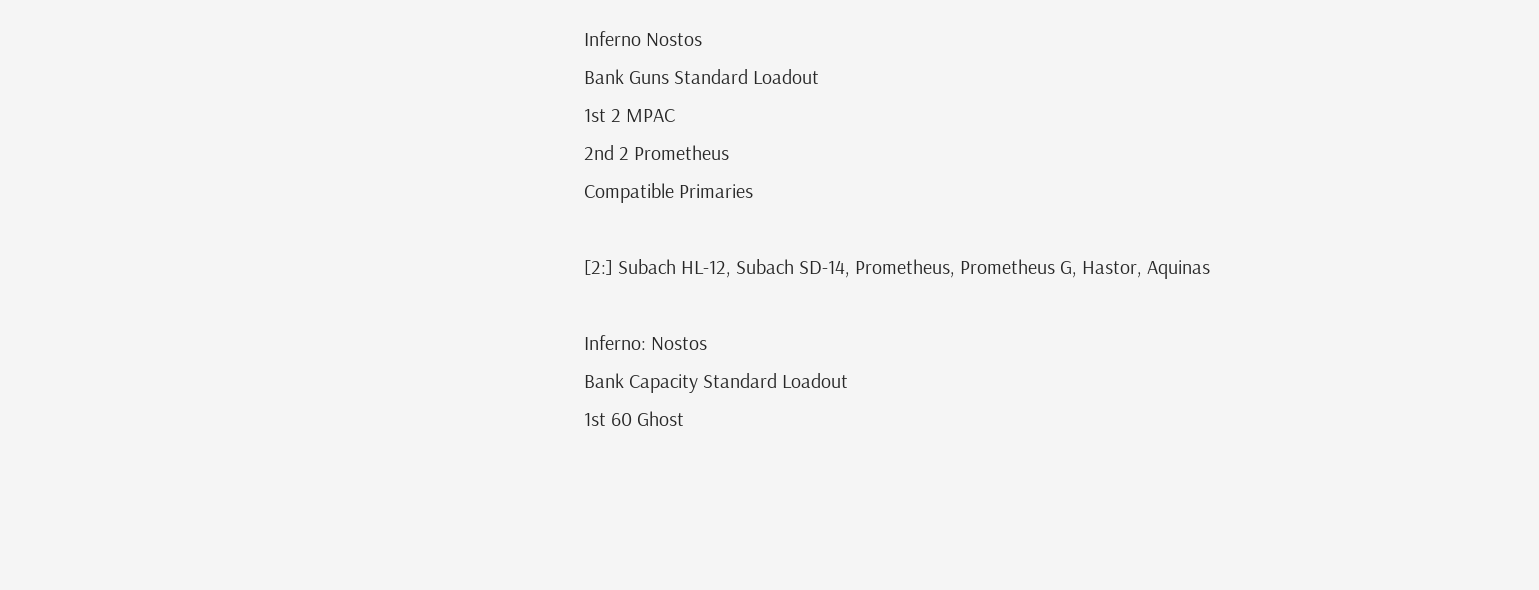Inferno Nostos
Bank Guns Standard Loadout
1st 2 MPAC
2nd 2 Prometheus
Compatible Primaries

[2:] Subach HL-12, Subach SD-14, Prometheus, Prometheus G, Hastor, Aquinas

Inferno: Nostos
Bank Capacity Standard Loadout
1st 60 Ghost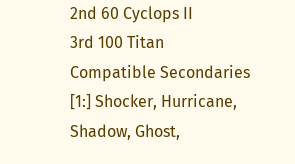2nd 60 Cyclops II
3rd 100 Titan
Compatible Secondaries
[1:] Shocker, Hurricane, Shadow, Ghost,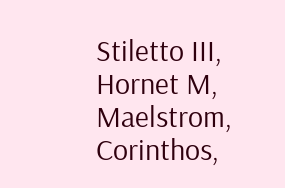Stiletto III, Hornet M, Maelstrom, Corinthos,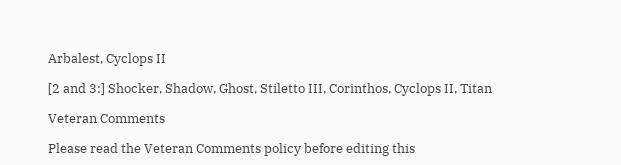Arbalest, Cyclops II

[2 and 3:] Shocker, Shadow, Ghost, Stiletto III, Corinthos, Cyclops II, Titan

Veteran Comments

Please read the Veteran Comments policy before editing this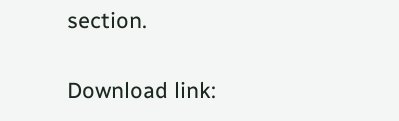section.

Download link: